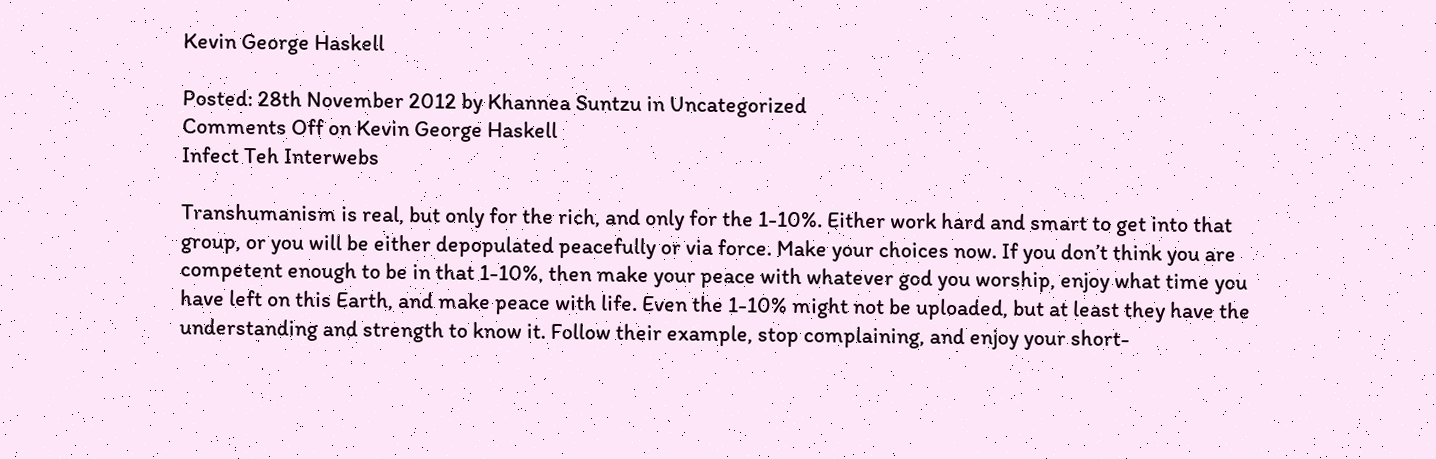Kevin George Haskell

Posted: 28th November 2012 by Khannea Suntzu in Uncategorized
Comments Off on Kevin George Haskell
Infect Teh Interwebs

Transhumanism is real, but only for the rich, and only for the 1-10%. Either work hard and smart to get into that group, or you will be either depopulated peacefully or via force. Make your choices now. If you don’t think you are competent enough to be in that 1-10%, then make your peace with whatever god you worship, enjoy what time you have left on this Earth, and make peace with life. Even the 1-10% might not be uploaded, but at least they have the understanding and strength to know it. Follow their example, stop complaining, and enjoy your short-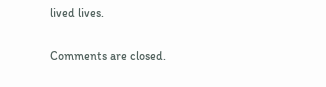lived lives.

Comments are closed.